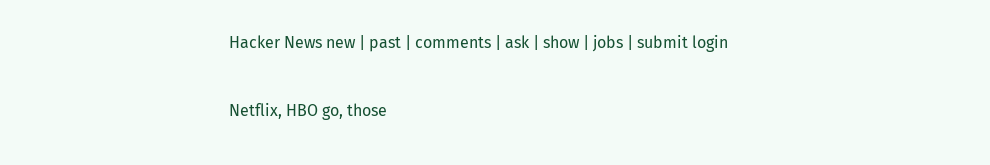Hacker News new | past | comments | ask | show | jobs | submit login

Netflix, HBO go, those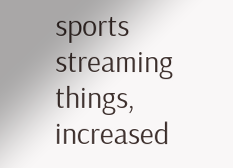sports streaming things, increased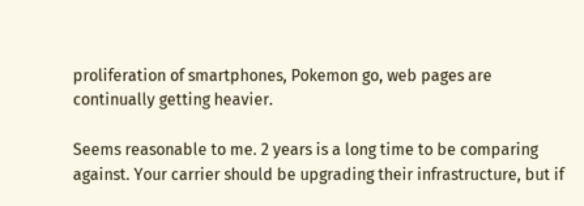proliferation of smartphones, Pokemon go, web pages are continually getting heavier.

Seems reasonable to me. 2 years is a long time to be comparing against. Your carrier should be upgrading their infrastructure, but if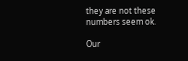they are not these numbers seem ok.

Our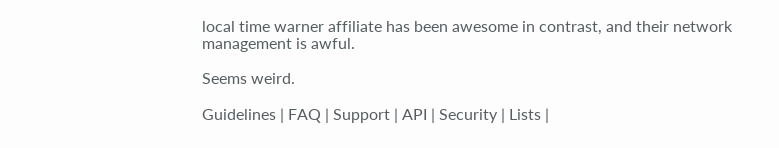local time warner affiliate has been awesome in contrast, and their network management is awful.

Seems weird.

Guidelines | FAQ | Support | API | Security | Lists |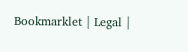Bookmarklet | Legal |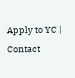Apply to YC | Contact